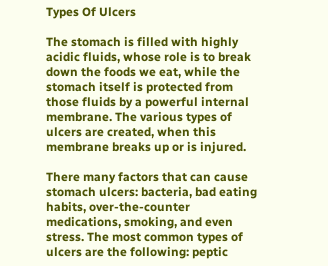Types Of Ulcers

The stomach is filled with highly acidic fluids, whose role is to break down the foods we eat, while the stomach itself is protected from those fluids by a powerful internal membrane. The various types of ulcers are created, when this membrane breaks up or is injured.

There many factors that can cause stomach ulcers: bacteria, bad eating habits, over-the-counter medications, smoking, and even stress. The most common types of ulcers are the following: peptic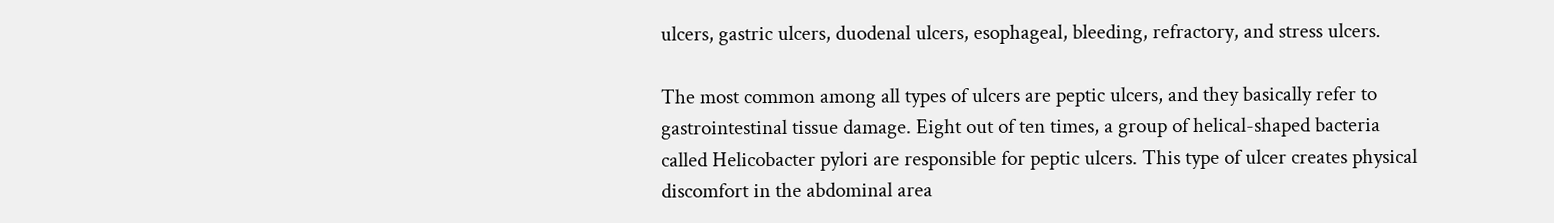ulcers, gastric ulcers, duodenal ulcers, esophageal, bleeding, refractory, and stress ulcers.

The most common among all types of ulcers are peptic ulcers, and they basically refer to gastrointestinal tissue damage. Eight out of ten times, a group of helical-shaped bacteria called Helicobacter pylori are responsible for peptic ulcers. This type of ulcer creates physical discomfort in the abdominal area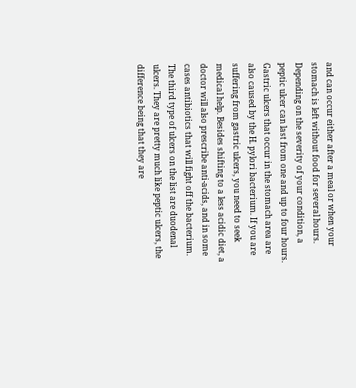and can occur either after a meal or when your stomach is left without food for several hours. Depending on the severity of your condition, a peptic ulcer can last from one and up to four hours. Gastric ulcers that occur in the stomach area are also caused by the H. pylori bacterium. If you are suffering from gastric ulcers, you need to seek medical help. Besides shifting to a less acidic diet, a doctor will also prescribe anti-acids, and in some cases antibiotics that will fight off the bacterium. The third type of ulcers on the list are duodenal ulcers. They are pretty much like peptic ulcers, the difference being that they are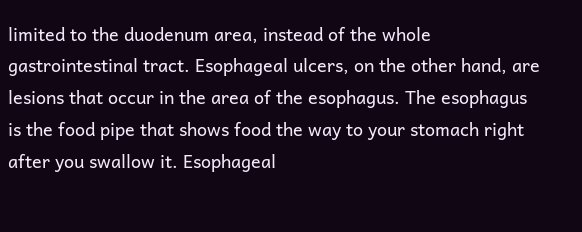limited to the duodenum area, instead of the whole gastrointestinal tract. Esophageal ulcers, on the other hand, are lesions that occur in the area of the esophagus. The esophagus is the food pipe that shows food the way to your stomach right after you swallow it. Esophageal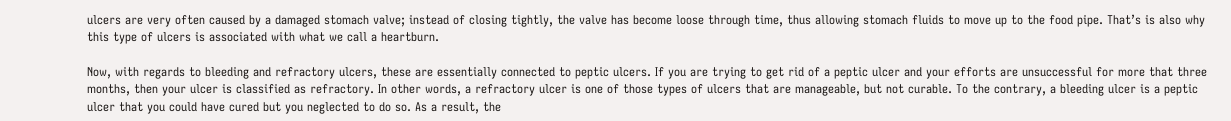ulcers are very often caused by a damaged stomach valve; instead of closing tightly, the valve has become loose through time, thus allowing stomach fluids to move up to the food pipe. That’s is also why this type of ulcers is associated with what we call a heartburn.

Now, with regards to bleeding and refractory ulcers, these are essentially connected to peptic ulcers. If you are trying to get rid of a peptic ulcer and your efforts are unsuccessful for more that three months, then your ulcer is classified as refractory. In other words, a refractory ulcer is one of those types of ulcers that are manageable, but not curable. To the contrary, a bleeding ulcer is a peptic ulcer that you could have cured but you neglected to do so. As a result, the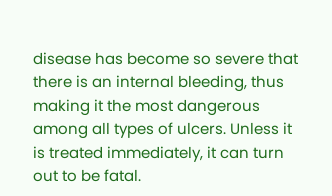disease has become so severe that there is an internal bleeding, thus making it the most dangerous among all types of ulcers. Unless it is treated immediately, it can turn out to be fatal.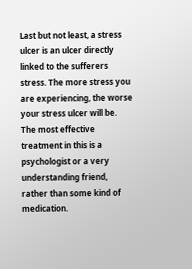Last but not least, a stress ulcer is an ulcer directly linked to the sufferers stress. The more stress you are experiencing, the worse your stress ulcer will be. The most effective treatment in this is a psychologist or a very understanding friend, rather than some kind of medication.